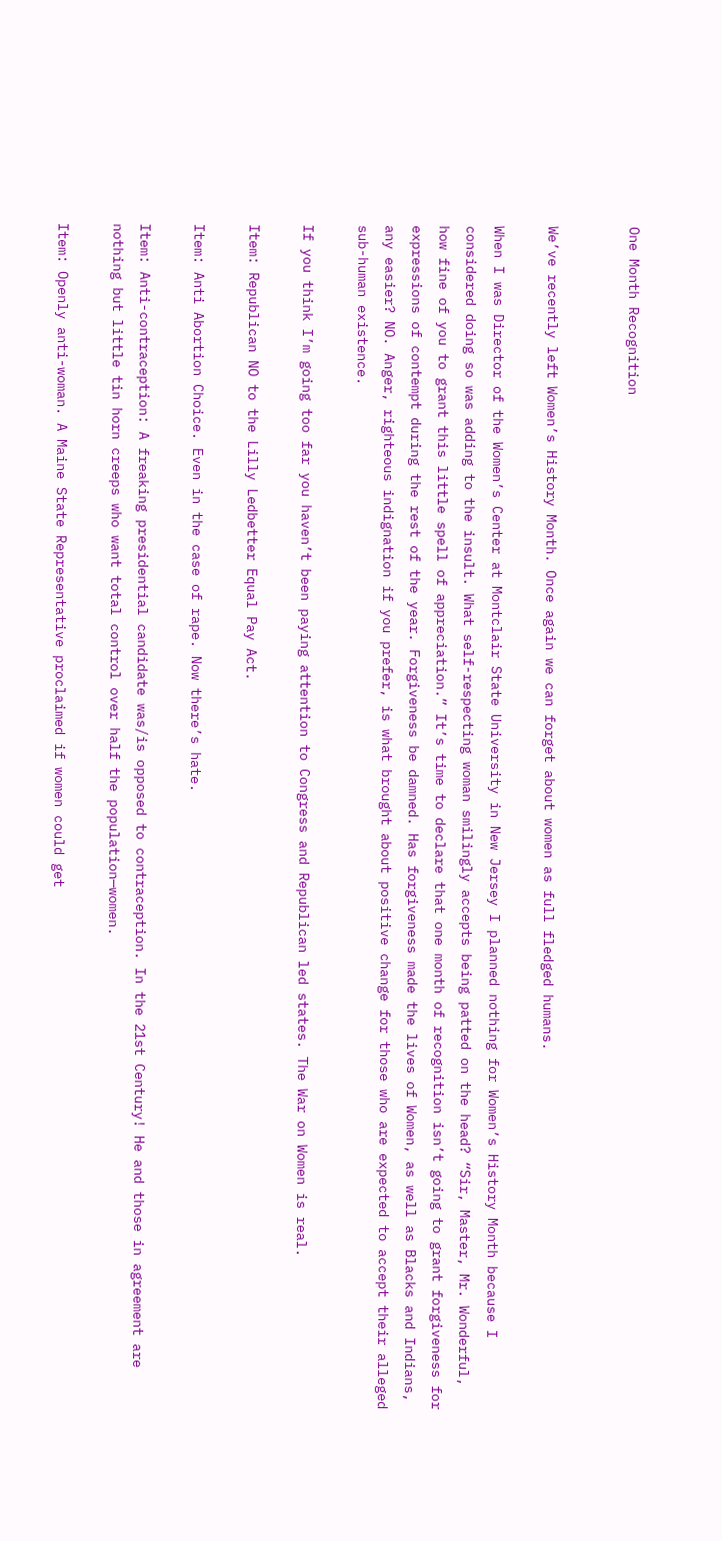One Month Recognition


We’ve recently left Women’s History Month. Once again we can forget about women as full fledged humans.

When I was Director of the Women’s Center at Montclair State University in New Jersey I planned nothing for Women’s History Month because I considered doing so was adding to the insult. What self-respecting woman smilingly accepts being patted on the head? “Sir, Master, Mr. Wonderful, how fine of you to grant this little spell of appreciation.” It’s time to declare that one month of recognition isn’t going to grant forgiveness for expressions of contempt during the rest of the year. Forgiveness be damned. Has forgiveness made the lives of Women, as well as Blacks and Indians, any easier? NO. Anger, righteous indignation if you prefer, is what brought about positive change for those who are expected to accept their alleged sub-human existence.

If you think I’m going too far you haven’t been paying attention to Congress and Republican led states. The War on Women is real.

Item: Republican NO to the Lilly Ledbetter Equal Pay Act.

Item: Anti Abortion Choice. Even in the case of rape. Now there’s hate.

Item: Anti-contraception: A freaking presidential candidate was/is opposed to contraception. In the 21st Century! He and those in agreement are nothing but little tin horn creeps who want total control over half the population—women.

Item: Openly anti-woman. A Maine State Representative proclaimed if women could get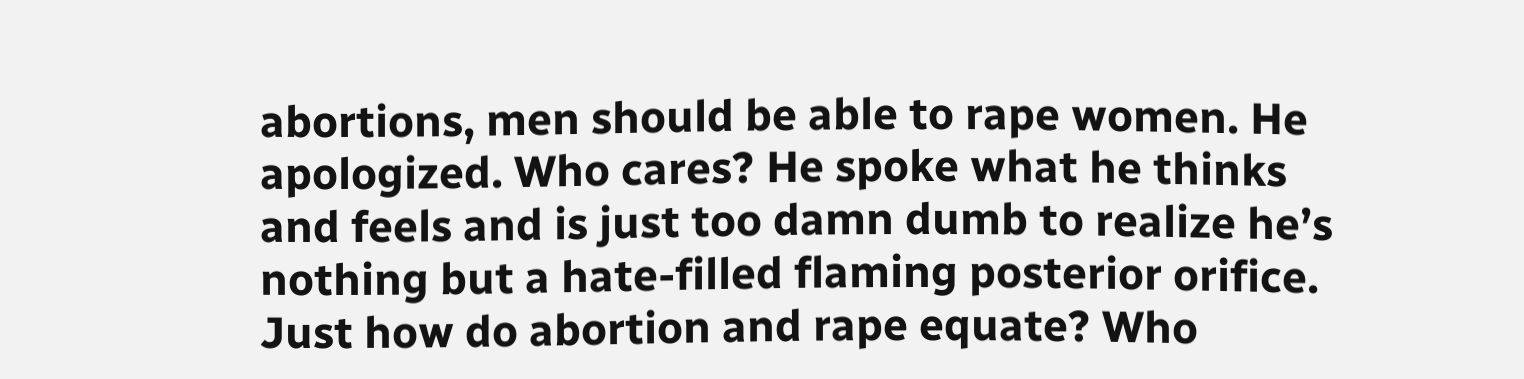abortions, men should be able to rape women. He apologized. Who cares? He spoke what he thinks and feels and is just too damn dumb to realize he’s nothing but a hate-filled flaming posterior orifice. Just how do abortion and rape equate? Who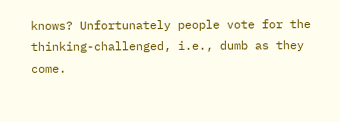knows? Unfortunately people vote for the thinking-challenged, i.e., dumb as they come.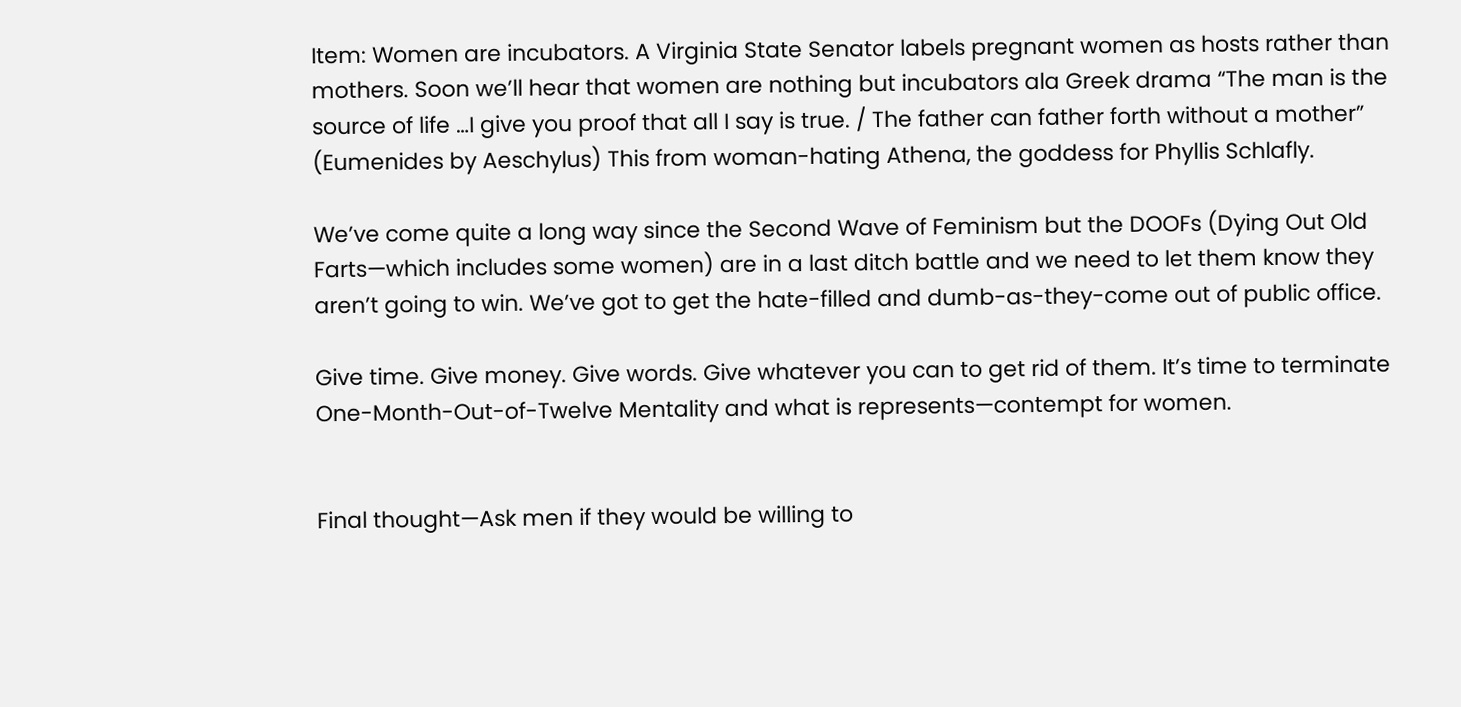Item: Women are incubators. A Virginia State Senator labels pregnant women as hosts rather than mothers. Soon we’ll hear that women are nothing but incubators ala Greek drama “The man is the source of life …I give you proof that all I say is true. / The father can father forth without a mother” (Eumenides by Aeschylus) This from woman-hating Athena, the goddess for Phyllis Schlafly.

We’ve come quite a long way since the Second Wave of Feminism but the DOOFs (Dying Out Old Farts—which includes some women) are in a last ditch battle and we need to let them know they aren’t going to win. We’ve got to get the hate-filled and dumb-as-they-come out of public office.

Give time. Give money. Give words. Give whatever you can to get rid of them. It’s time to terminate One-Month-Out-of-Twelve Mentality and what is represents—contempt for women.


Final thought—Ask men if they would be willing to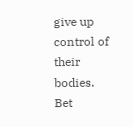give up control of their bodies. Bet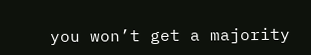you won’t get a majority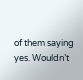of them saying yes. Wouldn’t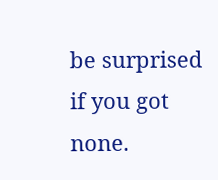be surprised if you got none.